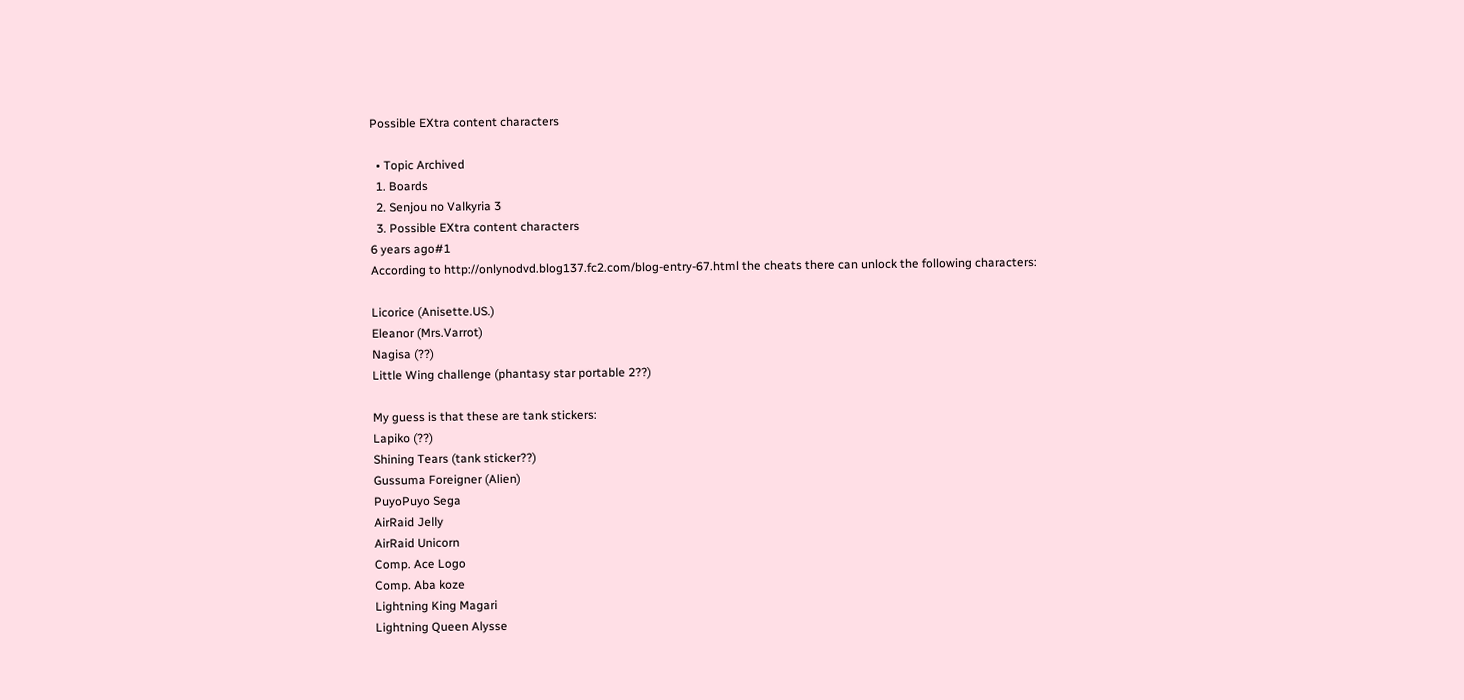Possible EXtra content characters

  • Topic Archived
  1. Boards
  2. Senjou no Valkyria 3
  3. Possible EXtra content characters
6 years ago#1
According to http://onlynodvd.blog137.fc2.com/blog-entry-67.html the cheats there can unlock the following characters:

Licorice (Anisette.US.)
Eleanor (Mrs.Varrot)
Nagisa (??)
Little Wing challenge (phantasy star portable 2??)

My guess is that these are tank stickers:
Lapiko (??)
Shining Tears (tank sticker??)
Gussuma Foreigner (Alien)
PuyoPuyo Sega
AirRaid Jelly
AirRaid Unicorn
Comp. Ace Logo
Comp. Aba koze
Lightning King Magari
Lightning Queen Alysse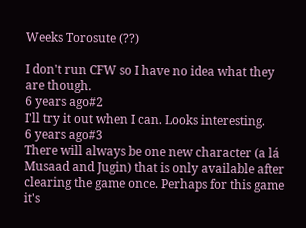Weeks Torosute (??)

I don't run CFW so I have no idea what they are though.
6 years ago#2
I'll try it out when I can. Looks interesting.
6 years ago#3
There will always be one new character (a lá Musaad and Jugin) that is only available after clearing the game once. Perhaps for this game it's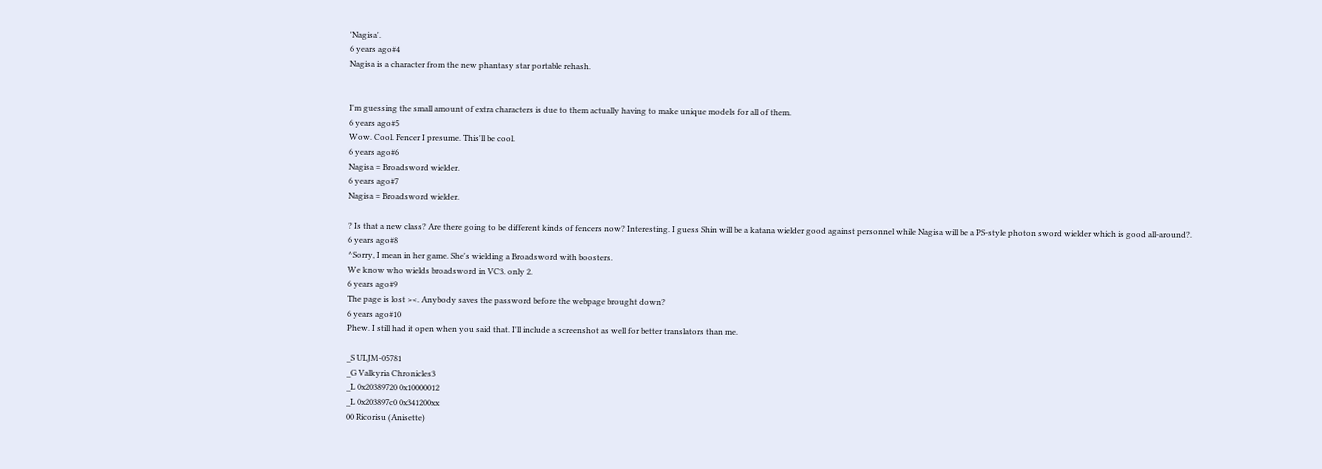'Nagisa'.
6 years ago#4
Nagisa is a character from the new phantasy star portable rehash.


I'm guessing the small amount of extra characters is due to them actually having to make unique models for all of them.
6 years ago#5
Wow. Cool. Fencer I presume. This'll be cool.
6 years ago#6
Nagisa = Broadsword wielder.
6 years ago#7
Nagisa = Broadsword wielder.

? Is that a new class? Are there going to be different kinds of fencers now? Interesting. I guess Shin will be a katana wielder good against personnel while Nagisa will be a PS-style photon sword wielder which is good all-around?.
6 years ago#8
^Sorry, I mean in her game. She's wielding a Broadsword with boosters.
We know who wields broadsword in VC3. only 2.
6 years ago#9
The page is lost ><. Anybody saves the password before the webpage brought down?
6 years ago#10
Phew. I still had it open when you said that. I'll include a screenshot as well for better translators than me.

_S ULJM-05781
_G Valkyria Chronicles3
_L 0x20389720 0x10000012
_L 0x203897c0 0x341200xx
00 Ricorisu (Anisette)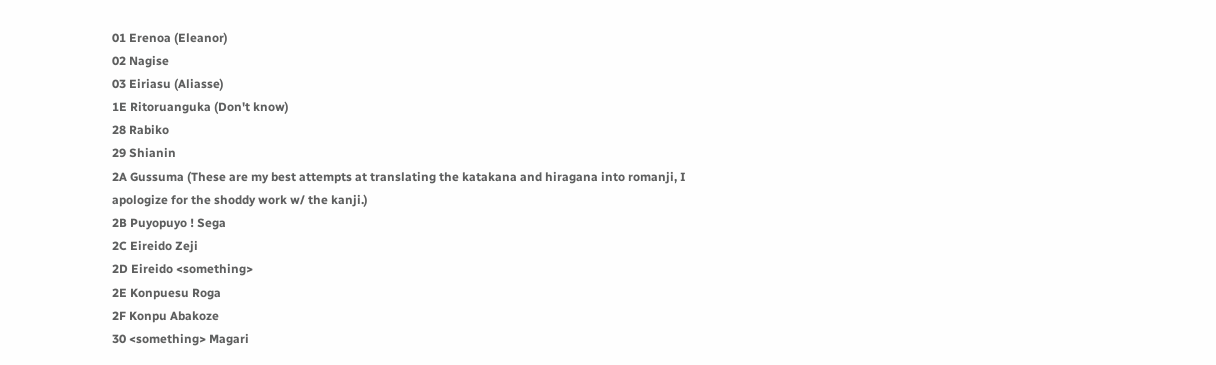01 Erenoa (Eleanor)
02 Nagise
03 Eiriasu (Aliasse)
1E Ritoruanguka (Don't know)
28 Rabiko
29 Shianin
2A Gussuma (These are my best attempts at translating the katakana and hiragana into romanji, I apologize for the shoddy work w/ the kanji.)
2B Puyopuyo ! Sega
2C Eireido Zeji
2D Eireido <something>
2E Konpuesu Roga
2F Konpu Abakoze
30 <something> Magari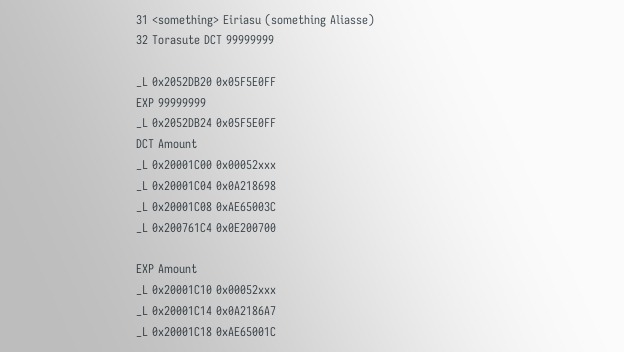31 <something> Eiriasu (something Aliasse)
32 Torasute DCT 99999999

_L 0x2052DB20 0x05F5E0FF
EXP 99999999
_L 0x2052DB24 0x05F5E0FF
DCT Amount
_L 0x20001C00 0x00052xxx
_L 0x20001C04 0x0A218698
_L 0x20001C08 0xAE65003C
_L 0x200761C4 0x0E200700

EXP Amount
_L 0x20001C10 0x00052xxx
_L 0x20001C14 0x0A2186A7
_L 0x20001C18 0xAE65001C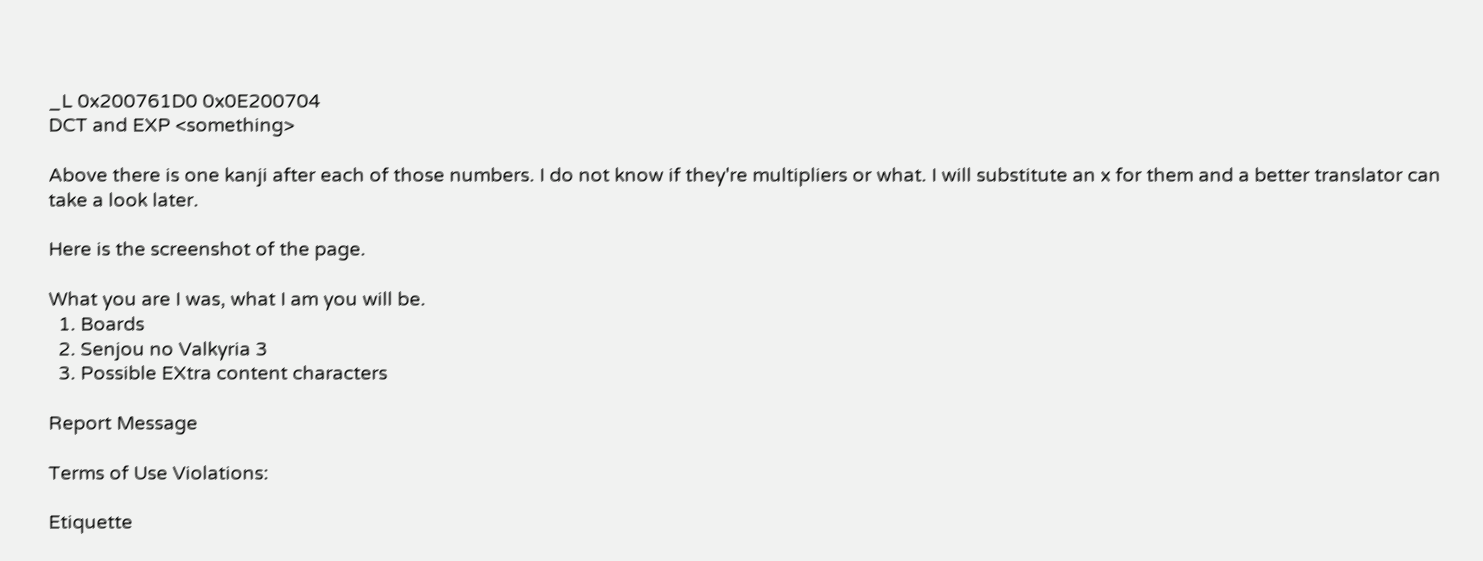_L 0x200761D0 0x0E200704
DCT and EXP <something>

Above there is one kanji after each of those numbers. I do not know if they're multipliers or what. I will substitute an x for them and a better translator can take a look later.

Here is the screenshot of the page.

What you are I was, what I am you will be.
  1. Boards
  2. Senjou no Valkyria 3
  3. Possible EXtra content characters

Report Message

Terms of Use Violations:

Etiquette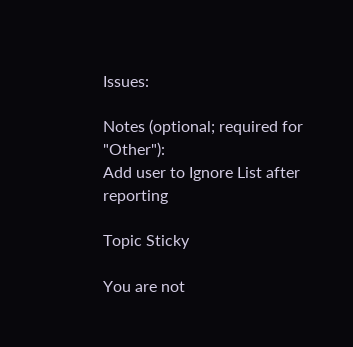Issues:

Notes (optional; required for "Other"):
Add user to Ignore List after reporting

Topic Sticky

You are not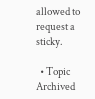allowed to request a sticky.

  • Topic Archived